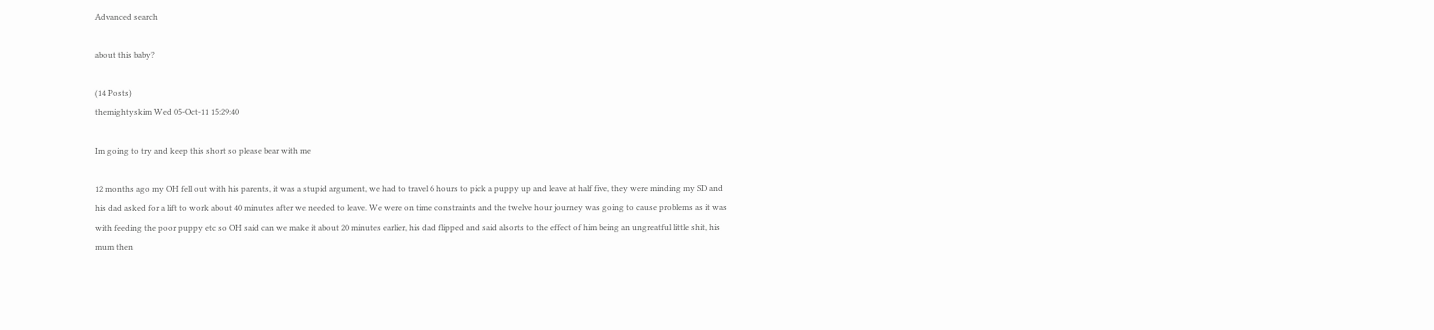Advanced search

about this baby?

(14 Posts)
themightyskim Wed 05-Oct-11 15:29:40

Im going to try and keep this short so please bear with me

12 months ago my OH fell out with his parents, it was a stupid argument, we had to travel 6 hours to pick a puppy up and leave at half five, they were minding my SD and his dad asked for a lift to work about 40 minutes after we needed to leave. We were on time constraints and the twelve hour journey was going to cause problems as it was with feeding the poor puppy etc so OH said can we make it about 20 minutes earlier, his dad flipped and said alsorts to the effect of him being an ungreatful little shit, his mum then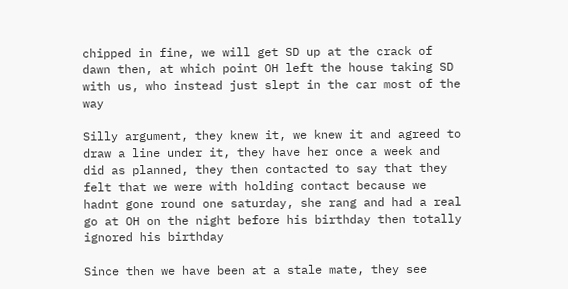chipped in fine, we will get SD up at the crack of dawn then, at which point OH left the house taking SD with us, who instead just slept in the car most of the way

Silly argument, they knew it, we knew it and agreed to draw a line under it, they have her once a week and did as planned, they then contacted to say that they felt that we were with holding contact because we hadnt gone round one saturday, she rang and had a real go at OH on the night before his birthday then totally ignored his birthday

Since then we have been at a stale mate, they see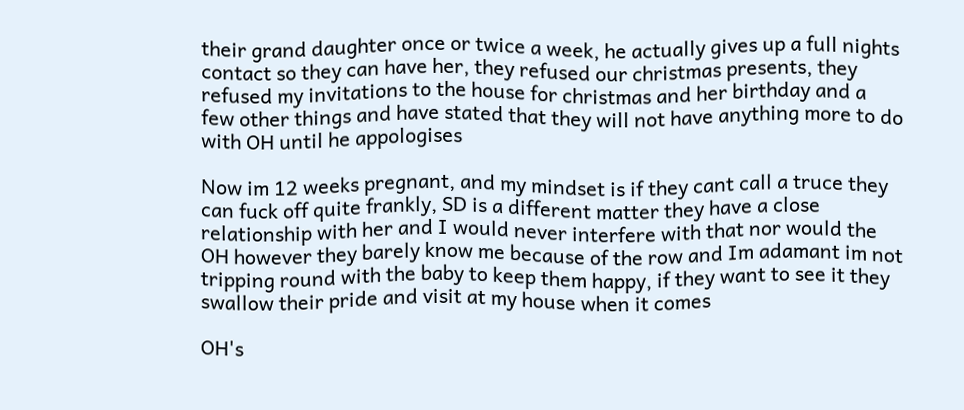their grand daughter once or twice a week, he actually gives up a full nights contact so they can have her, they refused our christmas presents, they refused my invitations to the house for christmas and her birthday and a few other things and have stated that they will not have anything more to do with OH until he appologises

Now im 12 weeks pregnant, and my mindset is if they cant call a truce they can fuck off quite frankly, SD is a different matter they have a close relationship with her and I would never interfere with that nor would the OH however they barely know me because of the row and Im adamant im not tripping round with the baby to keep them happy, if they want to see it they swallow their pride and visit at my house when it comes

OH's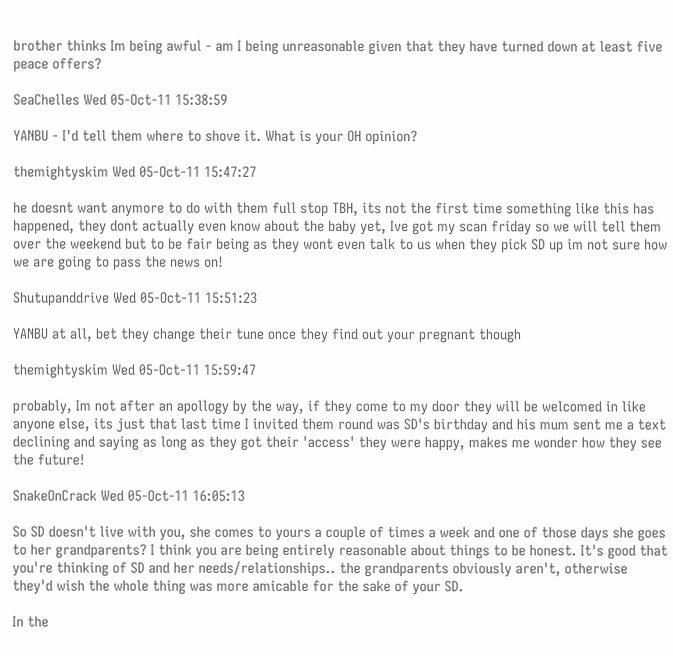brother thinks Im being awful - am I being unreasonable given that they have turned down at least five peace offers?

SeaChelles Wed 05-Oct-11 15:38:59

YANBU - I'd tell them where to shove it. What is your OH opinion?

themightyskim Wed 05-Oct-11 15:47:27

he doesnt want anymore to do with them full stop TBH, its not the first time something like this has happened, they dont actually even know about the baby yet, Ive got my scan friday so we will tell them over the weekend but to be fair being as they wont even talk to us when they pick SD up im not sure how we are going to pass the news on!

Shutupanddrive Wed 05-Oct-11 15:51:23

YANBU at all, bet they change their tune once they find out your pregnant though

themightyskim Wed 05-Oct-11 15:59:47

probably, Im not after an apollogy by the way, if they come to my door they will be welcomed in like anyone else, its just that last time I invited them round was SD's birthday and his mum sent me a text declining and saying as long as they got their 'access' they were happy, makes me wonder how they see the future!

SnakeOnCrack Wed 05-Oct-11 16:05:13

So SD doesn't live with you, she comes to yours a couple of times a week and one of those days she goes to her grandparents? I think you are being entirely reasonable about things to be honest. It's good that you're thinking of SD and her needs/relationships.. the grandparents obviously aren't, otherwise they'd wish the whole thing was more amicable for the sake of your SD.

In the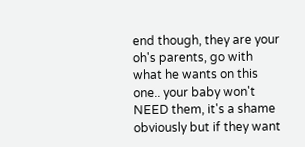end though, they are your oh's parents, go with what he wants on this one.. your baby won't NEED them, it's a shame obviously but if they want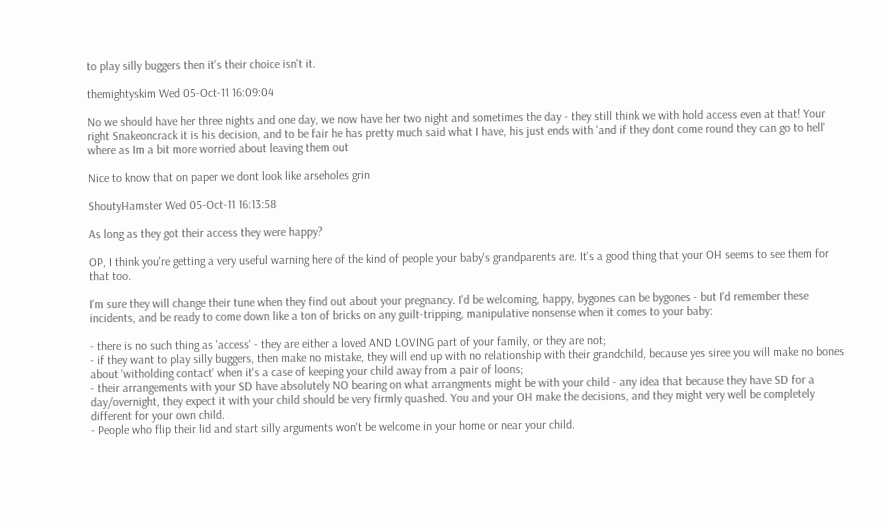to play silly buggers then it's their choice isn't it.

themightyskim Wed 05-Oct-11 16:09:04

No we should have her three nights and one day, we now have her two night and sometimes the day - they still think we with hold access even at that! Your right Snakeoncrack it is his decision, and to be fair he has pretty much said what I have, his just ends with 'and if they dont come round they can go to hell' where as Im a bit more worried about leaving them out

Nice to know that on paper we dont look like arseholes grin

ShoutyHamster Wed 05-Oct-11 16:13:58

As long as they got their access they were happy?

OP, I think you're getting a very useful warning here of the kind of people your baby's grandparents are. It's a good thing that your OH seems to see them for that too.

I'm sure they will change their tune when they find out about your pregnancy. I'd be welcoming, happy, bygones can be bygones - but I'd remember these incidents, and be ready to come down like a ton of bricks on any guilt-tripping, manipulative nonsense when it comes to your baby:

- there is no such thing as 'access' - they are either a loved AND LOVING part of your family, or they are not;
- if they want to play silly buggers, then make no mistake, they will end up with no relationship with their grandchild, because yes siree you will make no bones about 'witholding contact' when it's a case of keeping your child away from a pair of loons;
- their arrangements with your SD have absolutely NO bearing on what arrangments might be with your child - any idea that because they have SD for a day/overnight, they expect it with your child should be very firmly quashed. You and your OH make the decisions, and they might very well be completely different for your own child.
- People who flip their lid and start silly arguments won't be welcome in your home or near your child.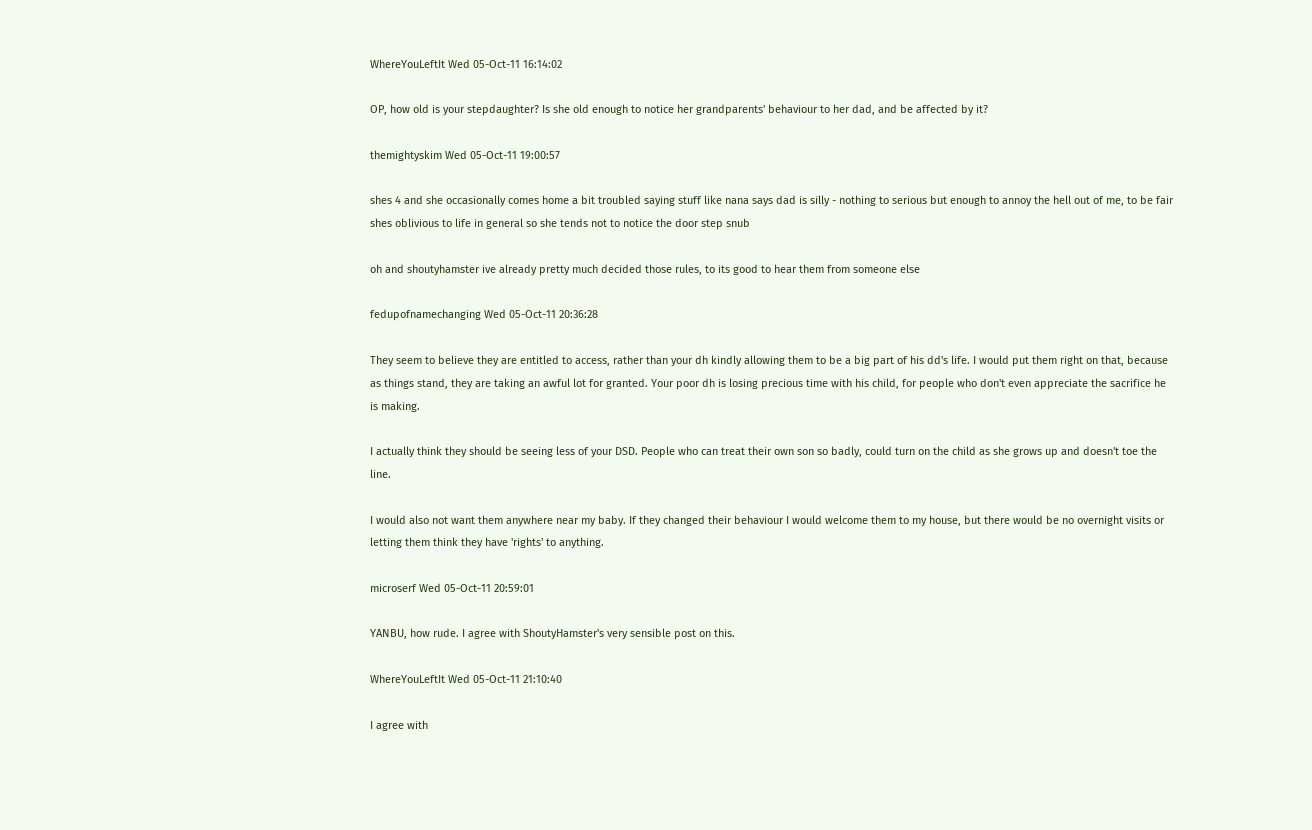WhereYouLeftIt Wed 05-Oct-11 16:14:02

OP, how old is your stepdaughter? Is she old enough to notice her grandparents' behaviour to her dad, and be affected by it?

themightyskim Wed 05-Oct-11 19:00:57

shes 4 and she occasionally comes home a bit troubled saying stuff like nana says dad is silly - nothing to serious but enough to annoy the hell out of me, to be fair shes oblivious to life in general so she tends not to notice the door step snub

oh and shoutyhamster ive already pretty much decided those rules, to its good to hear them from someone else

fedupofnamechanging Wed 05-Oct-11 20:36:28

They seem to believe they are entitled to access, rather than your dh kindly allowing them to be a big part of his dd's life. I would put them right on that, because as things stand, they are taking an awful lot for granted. Your poor dh is losing precious time with his child, for people who don't even appreciate the sacrifice he is making.

I actually think they should be seeing less of your DSD. People who can treat their own son so badly, could turn on the child as she grows up and doesn't toe the line.

I would also not want them anywhere near my baby. If they changed their behaviour I would welcome them to my house, but there would be no overnight visits or letting them think they have 'rights' to anything.

microserf Wed 05-Oct-11 20:59:01

YANBU, how rude. I agree with ShoutyHamster's very sensible post on this.

WhereYouLeftIt Wed 05-Oct-11 21:10:40

I agree with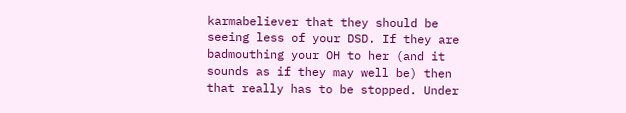karmabeliever that they should be seeing less of your DSD. If they are badmouthing your OH to her (and it sounds as if they may well be) then that really has to be stopped. Under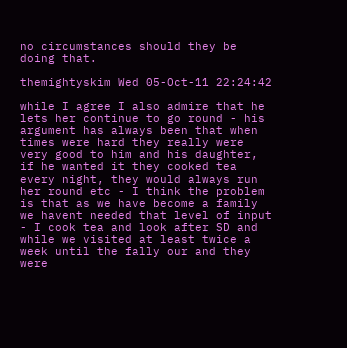no circumstances should they be doing that.

themightyskim Wed 05-Oct-11 22:24:42

while I agree I also admire that he lets her continue to go round - his argument has always been that when times were hard they really were very good to him and his daughter, if he wanted it they cooked tea every night, they would always run her round etc - I think the problem is that as we have become a family we havent needed that level of input - I cook tea and look after SD and while we visited at least twice a week until the fally our and they were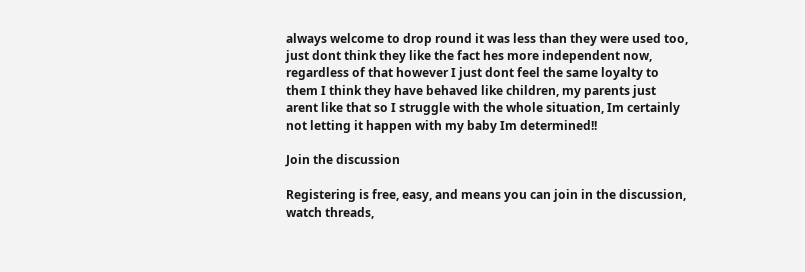always welcome to drop round it was less than they were used too, just dont think they like the fact hes more independent now, regardless of that however I just dont feel the same loyalty to them I think they have behaved like children, my parents just arent like that so I struggle with the whole situation, Im certainly not letting it happen with my baby Im determined!!

Join the discussion

Registering is free, easy, and means you can join in the discussion, watch threads,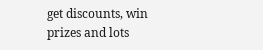get discounts, win prizes and lots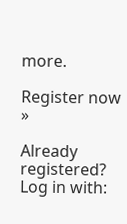more.

Register now »

Already registered? Log in with: